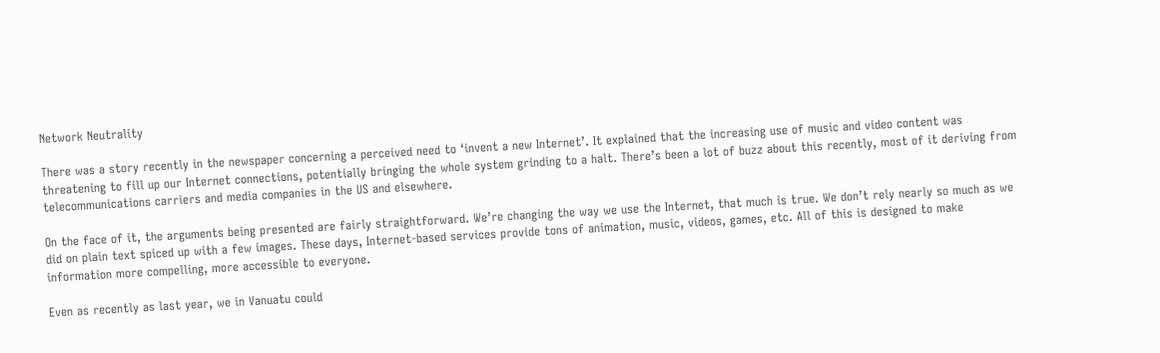Network Neutrality

There was a story recently in the newspaper concerning a perceived need to ‘invent a new Internet’. It explained that the increasing use of music and video content was threatening to fill up our Internet connections, potentially bringing the whole system grinding to a halt. There’s been a lot of buzz about this recently, most of it deriving from telecommunications carriers and media companies in the US and elsewhere.

On the face of it, the arguments being presented are fairly straightforward. We’re changing the way we use the Internet, that much is true. We don’t rely nearly so much as we did on plain text spiced up with a few images. These days, Internet-based services provide tons of animation, music, videos, games, etc. All of this is designed to make information more compelling, more accessible to everyone.

Even as recently as last year, we in Vanuatu could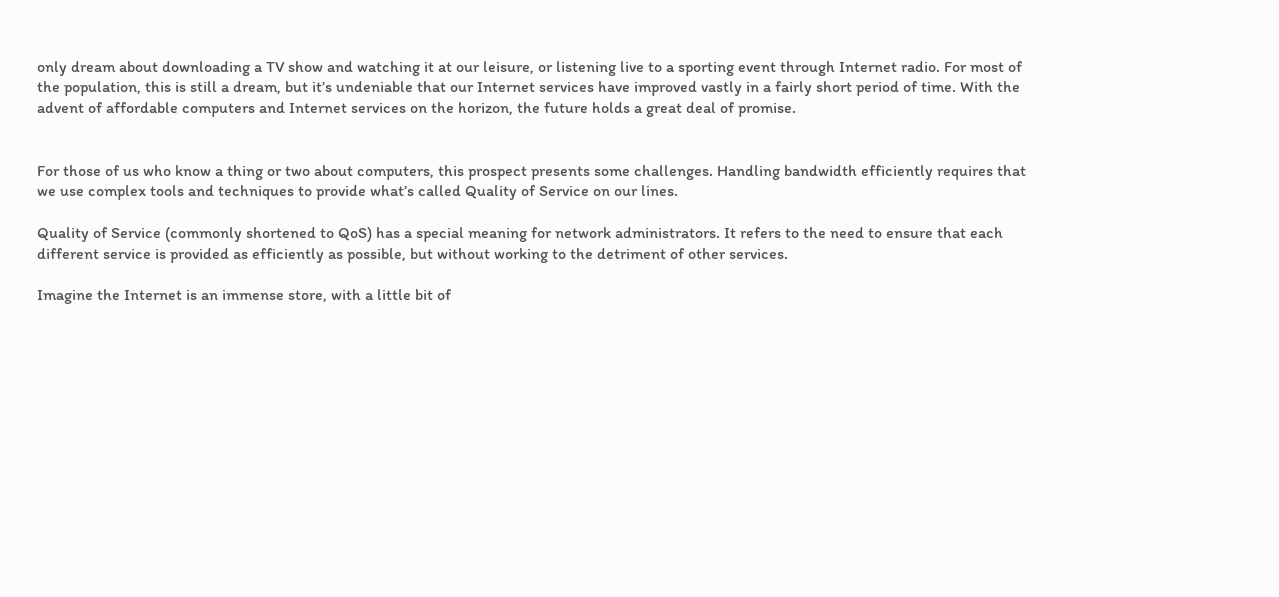only dream about downloading a TV show and watching it at our leisure, or listening live to a sporting event through Internet radio. For most of the population, this is still a dream, but it’s undeniable that our Internet services have improved vastly in a fairly short period of time. With the advent of affordable computers and Internet services on the horizon, the future holds a great deal of promise.


For those of us who know a thing or two about computers, this prospect presents some challenges. Handling bandwidth efficiently requires that we use complex tools and techniques to provide what’s called Quality of Service on our lines.

Quality of Service (commonly shortened to QoS) has a special meaning for network administrators. It refers to the need to ensure that each different service is provided as efficiently as possible, but without working to the detriment of other services.

Imagine the Internet is an immense store, with a little bit of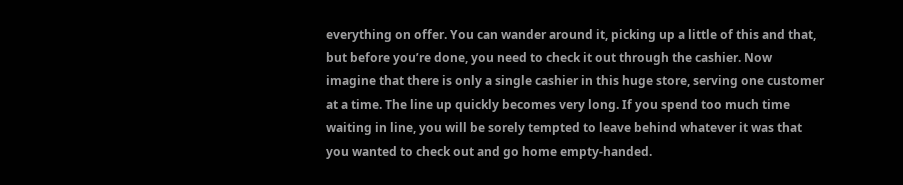everything on offer. You can wander around it, picking up a little of this and that, but before you’re done, you need to check it out through the cashier. Now imagine that there is only a single cashier in this huge store, serving one customer at a time. The line up quickly becomes very long. If you spend too much time waiting in line, you will be sorely tempted to leave behind whatever it was that you wanted to check out and go home empty-handed.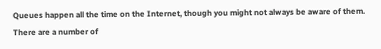Queues happen all the time on the Internet, though you might not always be aware of them. There are a number of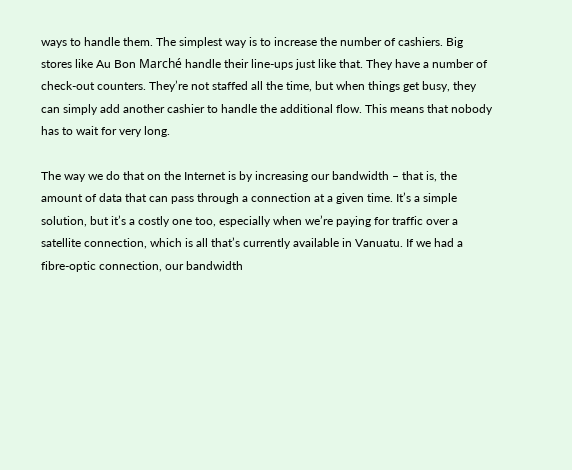ways to handle them. The simplest way is to increase the number of cashiers. Big stores like Au Bon Marché handle their line-ups just like that. They have a number of check-out counters. They’re not staffed all the time, but when things get busy, they can simply add another cashier to handle the additional flow. This means that nobody has to wait for very long.

The way we do that on the Internet is by increasing our bandwidth – that is, the amount of data that can pass through a connection at a given time. It’s a simple solution, but it’s a costly one too, especially when we’re paying for traffic over a satellite connection, which is all that’s currently available in Vanuatu. If we had a fibre-optic connection, our bandwidth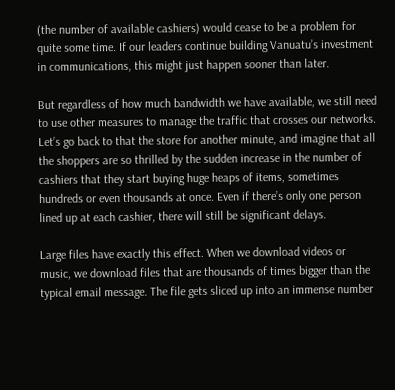(the number of available cashiers) would cease to be a problem for quite some time. If our leaders continue building Vanuatu’s investment in communications, this might just happen sooner than later.

But regardless of how much bandwidth we have available, we still need to use other measures to manage the traffic that crosses our networks. Let’s go back to that the store for another minute, and imagine that all the shoppers are so thrilled by the sudden increase in the number of cashiers that they start buying huge heaps of items, sometimes hundreds or even thousands at once. Even if there’s only one person lined up at each cashier, there will still be significant delays.

Large files have exactly this effect. When we download videos or music, we download files that are thousands of times bigger than the typical email message. The file gets sliced up into an immense number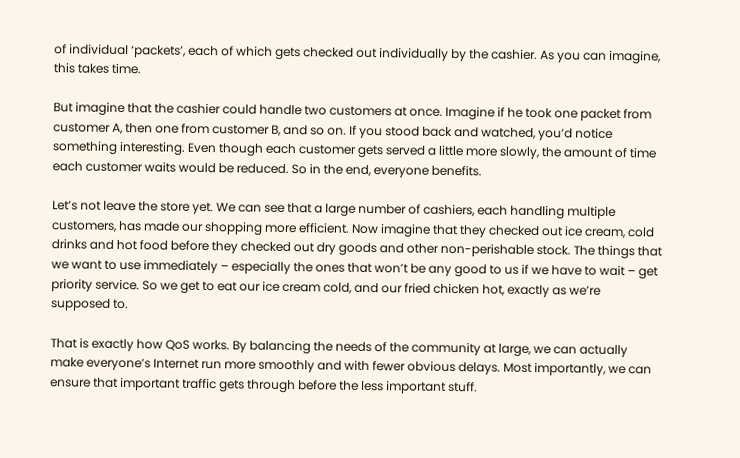of individual ‘packets’, each of which gets checked out individually by the cashier. As you can imagine, this takes time.

But imagine that the cashier could handle two customers at once. Imagine if he took one packet from customer A, then one from customer B, and so on. If you stood back and watched, you’d notice something interesting. Even though each customer gets served a little more slowly, the amount of time each customer waits would be reduced. So in the end, everyone benefits.

Let’s not leave the store yet. We can see that a large number of cashiers, each handling multiple customers, has made our shopping more efficient. Now imagine that they checked out ice cream, cold drinks and hot food before they checked out dry goods and other non-perishable stock. The things that we want to use immediately – especially the ones that won’t be any good to us if we have to wait – get priority service. So we get to eat our ice cream cold, and our fried chicken hot, exactly as we’re supposed to.

That is exactly how QoS works. By balancing the needs of the community at large, we can actually make everyone’s Internet run more smoothly and with fewer obvious delays. Most importantly, we can ensure that important traffic gets through before the less important stuff.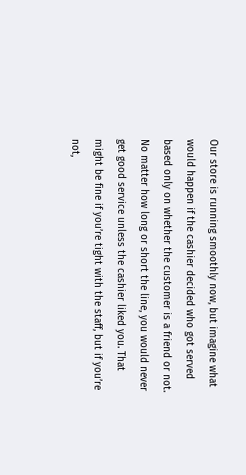Our store is running smoothly now, but imagine what would happen if the cashier decided who got served based only on whether the customer is a friend or not. No matter how long or short the line, you would never get good service unless the cashier liked you. That might be fine if you’re tight with the staff, but if you’re not,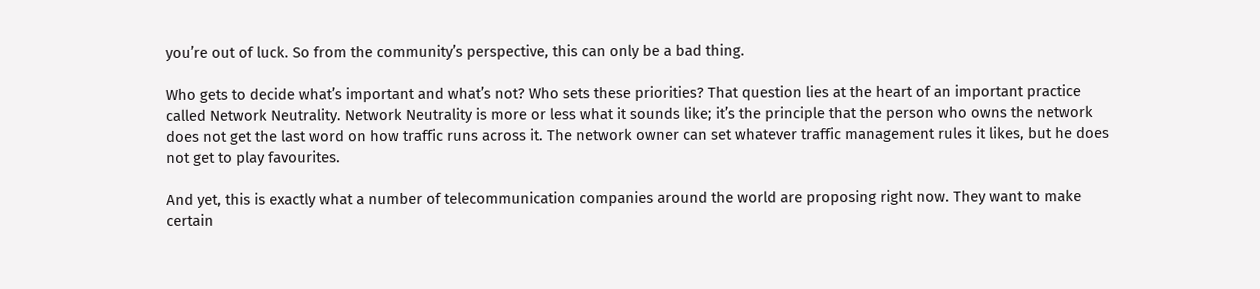you’re out of luck. So from the community’s perspective, this can only be a bad thing.

Who gets to decide what’s important and what’s not? Who sets these priorities? That question lies at the heart of an important practice called Network Neutrality. Network Neutrality is more or less what it sounds like; it’s the principle that the person who owns the network does not get the last word on how traffic runs across it. The network owner can set whatever traffic management rules it likes, but he does not get to play favourites.

And yet, this is exactly what a number of telecommunication companies around the world are proposing right now. They want to make certain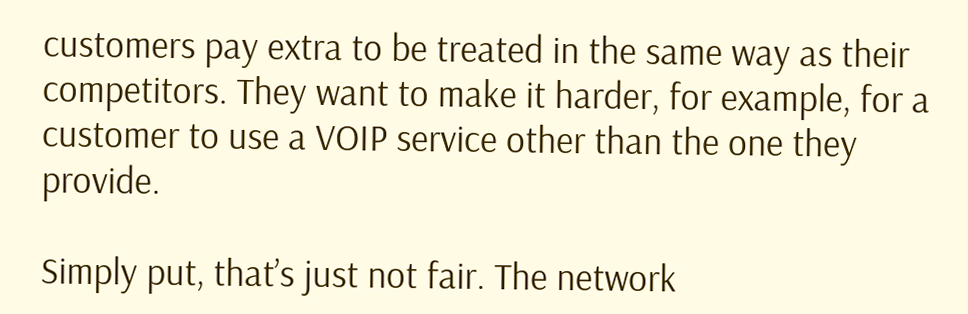customers pay extra to be treated in the same way as their competitors. They want to make it harder, for example, for a customer to use a VOIP service other than the one they provide.

Simply put, that’s just not fair. The network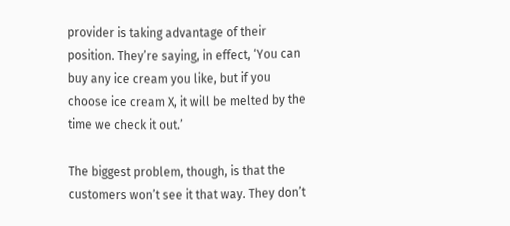provider is taking advantage of their position. They’re saying, in effect, ‘You can buy any ice cream you like, but if you choose ice cream X, it will be melted by the time we check it out.’

The biggest problem, though, is that the customers won’t see it that way. They don’t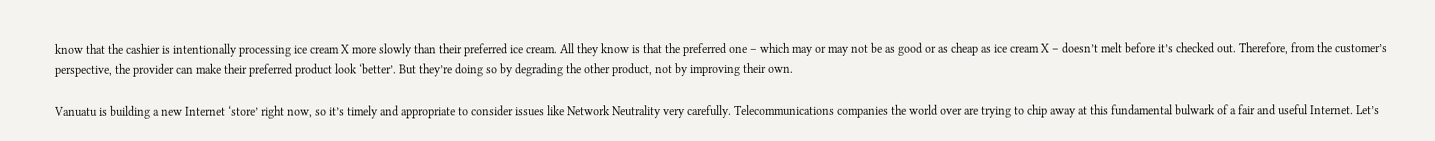know that the cashier is intentionally processing ice cream X more slowly than their preferred ice cream. All they know is that the preferred one – which may or may not be as good or as cheap as ice cream X – doesn’t melt before it’s checked out. Therefore, from the customer’s perspective, the provider can make their preferred product look ‘better’. But they’re doing so by degrading the other product, not by improving their own.

Vanuatu is building a new Internet ‘store’ right now, so it’s timely and appropriate to consider issues like Network Neutrality very carefully. Telecommunications companies the world over are trying to chip away at this fundamental bulwark of a fair and useful Internet. Let’s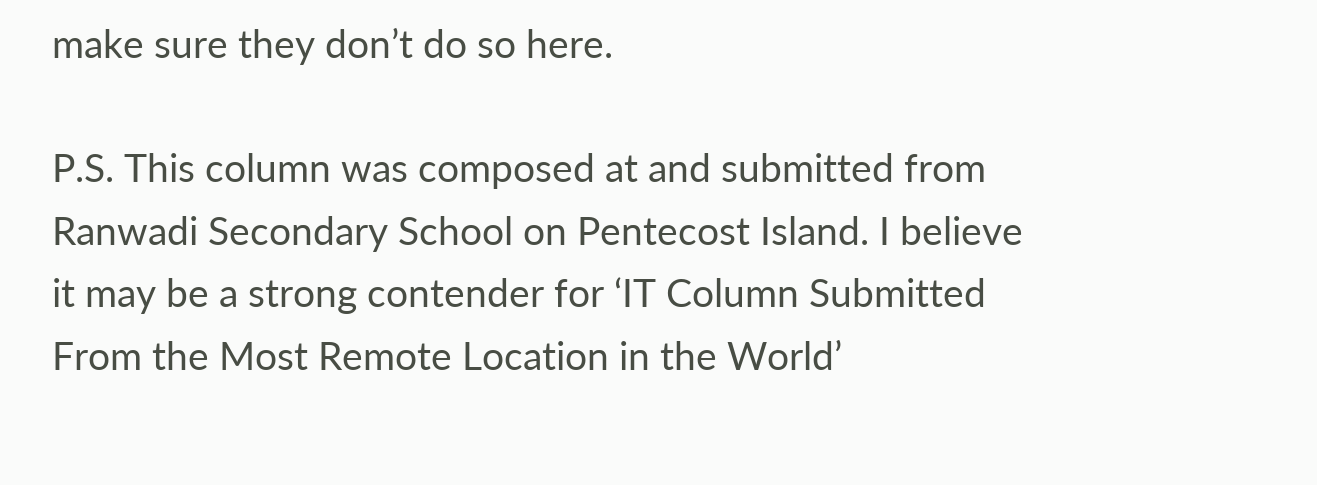make sure they don’t do so here.

P.S. This column was composed at and submitted from Ranwadi Secondary School on Pentecost Island. I believe it may be a strong contender for ‘IT Column Submitted From the Most Remote Location in the World’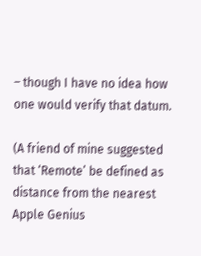– though I have no idea how one would verify that datum.

(A friend of mine suggested that ‘Remote’ be defined as distance from the nearest Apple Genius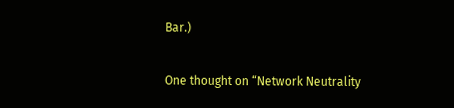Bar.)

One thought on “Network Neutrality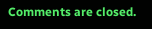Comments are closed.